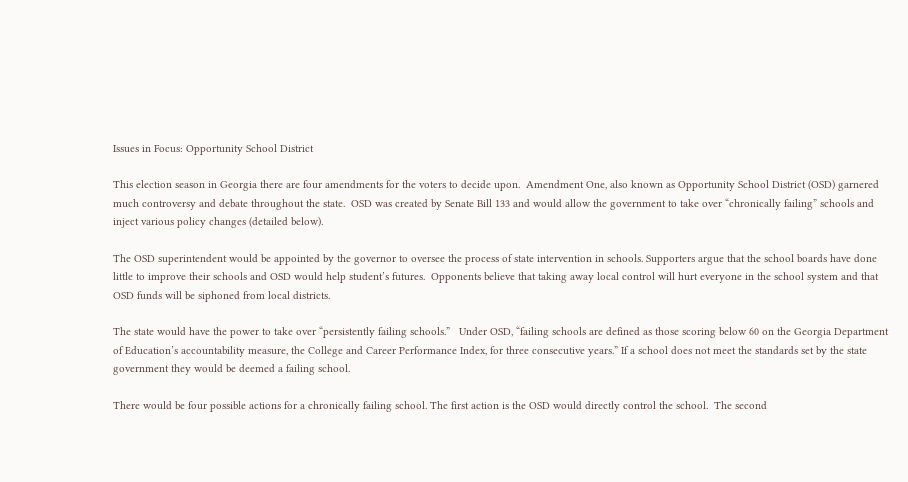Issues in Focus: Opportunity School District

This election season in Georgia there are four amendments for the voters to decide upon.  Amendment One, also known as Opportunity School District (OSD) garnered much controversy and debate throughout the state.  OSD was created by Senate Bill 133 and would allow the government to take over “chronically failing” schools and inject various policy changes (detailed below).

The OSD superintendent would be appointed by the governor to oversee the process of state intervention in schools. Supporters argue that the school boards have done little to improve their schools and OSD would help student’s futures.  Opponents believe that taking away local control will hurt everyone in the school system and that OSD funds will be siphoned from local districts.

The state would have the power to take over “persistently failing schools.”   Under OSD, “failing schools are defined as those scoring below 60 on the Georgia Department of Education’s accountability measure, the College and Career Performance Index, for three consecutive years.” If a school does not meet the standards set by the state government they would be deemed a failing school.

There would be four possible actions for a chronically failing school. The first action is the OSD would directly control the school.  The second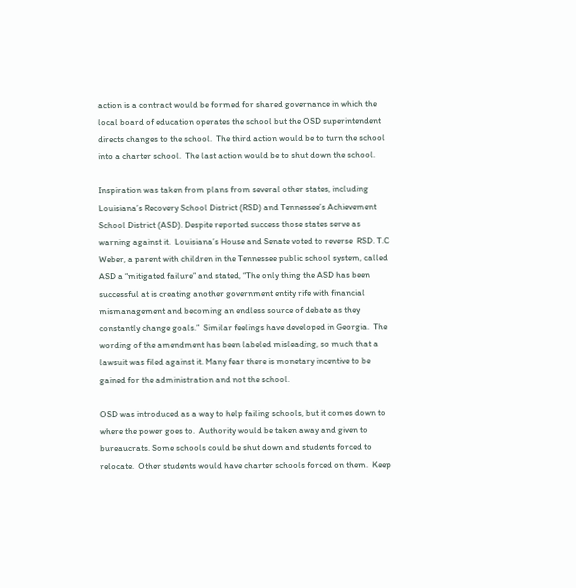action is a contract would be formed for shared governance in which the local board of education operates the school but the OSD superintendent directs changes to the school.  The third action would be to turn the school into a charter school.  The last action would be to shut down the school.

Inspiration was taken from plans from several other states, including Louisiana’s Recovery School District (RSD) and Tennessee’s Achievement School District (ASD). Despite reported success those states serve as warning against it.  Louisiana’s House and Senate voted to reverse  RSD. T.C Weber, a parent with children in the Tennessee public school system, called ASD a “mitigated failure” and stated, “The only thing the ASD has been successful at is creating another government entity rife with financial mismanagement and becoming an endless source of debate as they constantly change goals.”  Similar feelings have developed in Georgia.  The wording of the amendment has been labeled misleading, so much that a lawsuit was filed against it. Many fear there is monetary incentive to be gained for the administration and not the school.

OSD was introduced as a way to help failing schools, but it comes down to where the power goes to.  Authority would be taken away and given to bureaucrats. Some schools could be shut down and students forced to relocate.  Other students would have charter schools forced on them.  Keep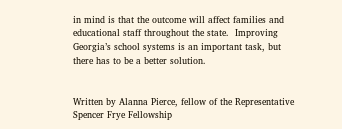in mind is that the outcome will affect families and educational staff throughout the state.  Improving Georgia’s school systems is an important task, but there has to be a better solution.


Written by Alanna Pierce, fellow of the Representative Spencer Frye Fellowship